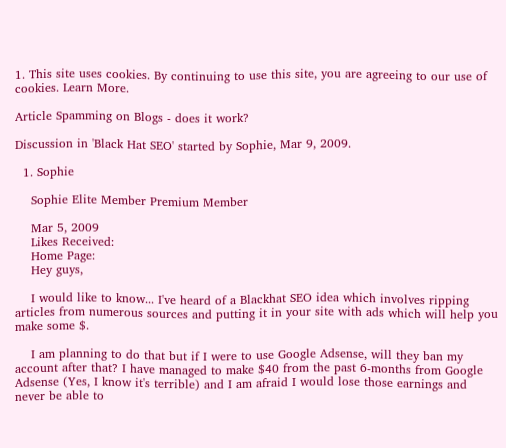1. This site uses cookies. By continuing to use this site, you are agreeing to our use of cookies. Learn More.

Article Spamming on Blogs - does it work?

Discussion in 'Black Hat SEO' started by Sophie, Mar 9, 2009.

  1. Sophie

    Sophie Elite Member Premium Member

    Mar 5, 2009
    Likes Received:
    Home Page:
    Hey guys,

    I would like to know... I've heard of a Blackhat SEO idea which involves ripping articles from numerous sources and putting it in your site with ads which will help you make some $.

    I am planning to do that but if I were to use Google Adsense, will they ban my account after that? I have managed to make $40 from the past 6-months from Google Adsense (Yes, I know it's terrible) and I am afraid I would lose those earnings and never be able to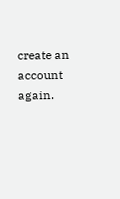create an account again.